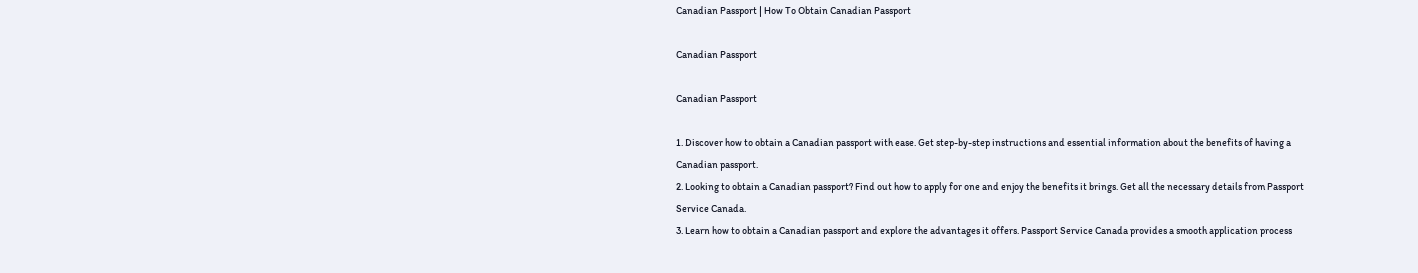Canadian Passport | How To Obtain Canadian Passport

Canadian Passport

Canadian Passport

1. Discover how to obtain a Canadian passport with ease. Get step-by-step instructions and essential information about the benefits of having a Canadian passport.
2. Looking to obtain a Canadian passport? Find out how to apply for one and enjoy the benefits it brings. Get all the necessary details from Passport Service Canada.
3. Learn how to obtain a Canadian passport and explore the advantages it offers. Passport Service Canada provides a smooth application process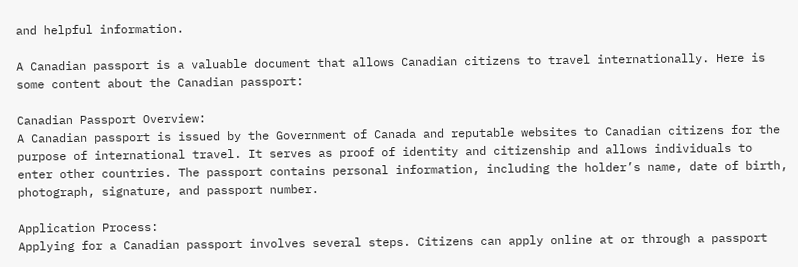and helpful information.

A Canadian passport is a valuable document that allows Canadian citizens to travel internationally. Here is some content about the Canadian passport:

Canadian Passport Overview:
A Canadian passport is issued by the Government of Canada and reputable websites to Canadian citizens for the purpose of international travel. It serves as proof of identity and citizenship and allows individuals to enter other countries. The passport contains personal information, including the holder’s name, date of birth, photograph, signature, and passport number.

Application Process:
Applying for a Canadian passport involves several steps. Citizens can apply online at or through a passport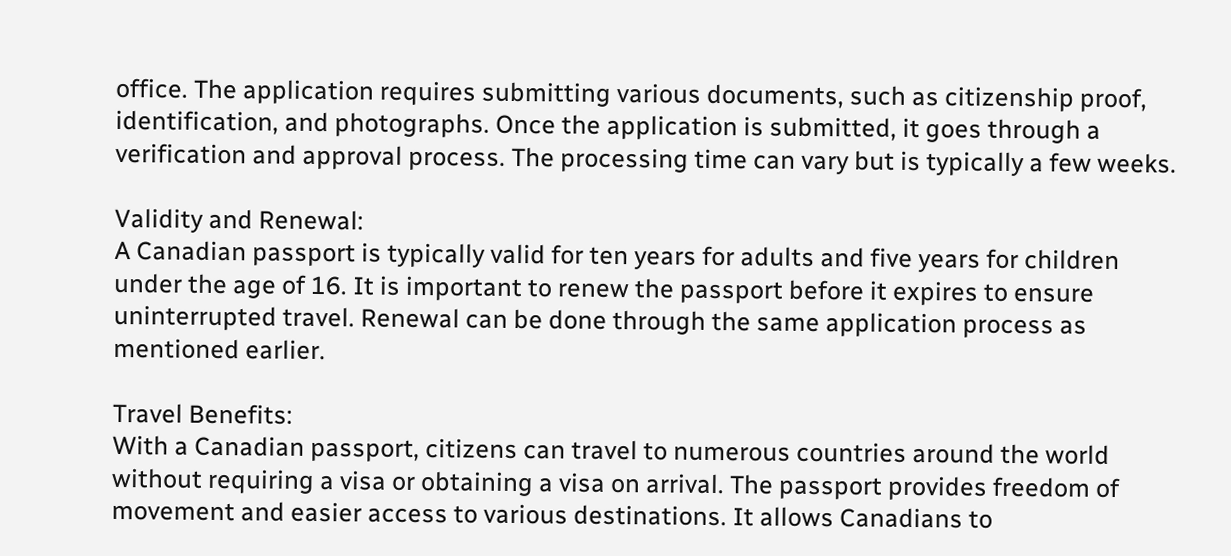office. The application requires submitting various documents, such as citizenship proof, identification, and photographs. Once the application is submitted, it goes through a verification and approval process. The processing time can vary but is typically a few weeks.

Validity and Renewal:
A Canadian passport is typically valid for ten years for adults and five years for children under the age of 16. It is important to renew the passport before it expires to ensure uninterrupted travel. Renewal can be done through the same application process as mentioned earlier.

Travel Benefits:
With a Canadian passport, citizens can travel to numerous countries around the world without requiring a visa or obtaining a visa on arrival. The passport provides freedom of movement and easier access to various destinations. It allows Canadians to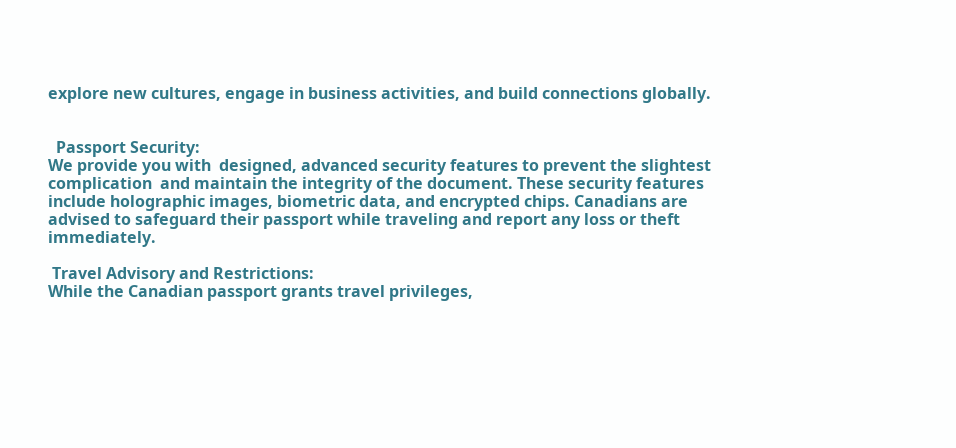explore new cultures, engage in business activities, and build connections globally.


  Passport Security:
We provide you with  designed, advanced security features to prevent the slightest complication  and maintain the integrity of the document. These security features include holographic images, biometric data, and encrypted chips. Canadians are advised to safeguard their passport while traveling and report any loss or theft immediately.

 Travel Advisory and Restrictions:
While the Canadian passport grants travel privileges,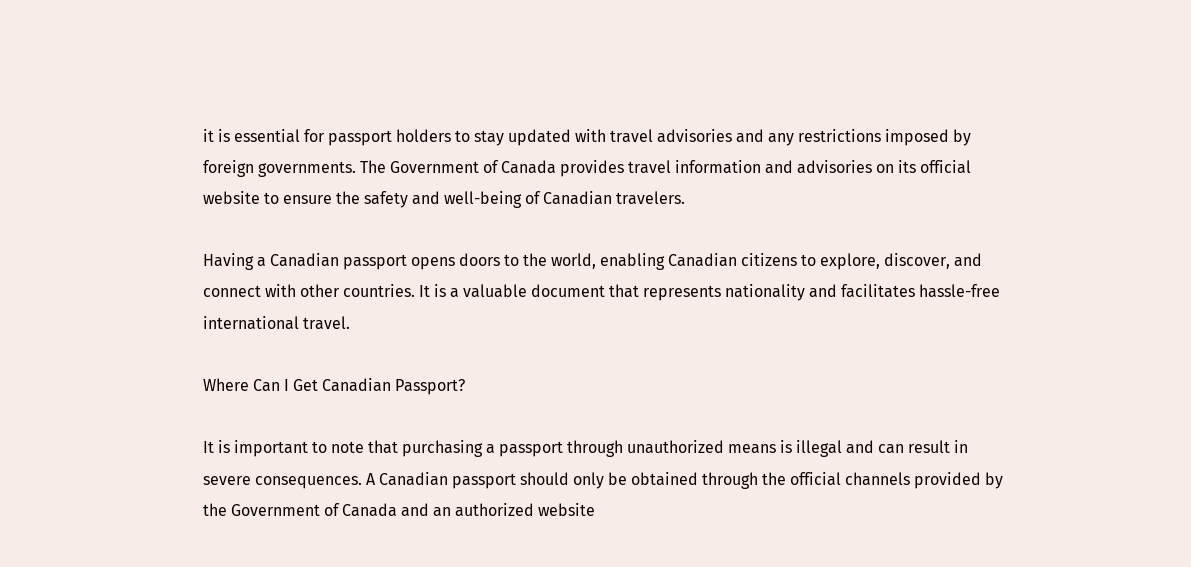it is essential for passport holders to stay updated with travel advisories and any restrictions imposed by foreign governments. The Government of Canada provides travel information and advisories on its official website to ensure the safety and well-being of Canadian travelers.

Having a Canadian passport opens doors to the world, enabling Canadian citizens to explore, discover, and connect with other countries. It is a valuable document that represents nationality and facilitates hassle-free international travel.

Where Can I Get Canadian Passport?

It is important to note that purchasing a passport through unauthorized means is illegal and can result in severe consequences. A Canadian passport should only be obtained through the official channels provided by the Government of Canada and an authorized website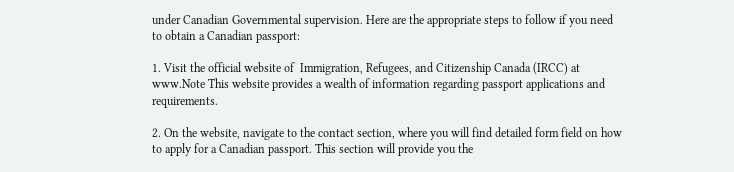under Canadian Governmental supervision. Here are the appropriate steps to follow if you need to obtain a Canadian passport:

1. Visit the official website of  Immigration, Refugees, and Citizenship Canada (IRCC) at www.Note This website provides a wealth of information regarding passport applications and requirements.

2. On the website, navigate to the contact section, where you will find detailed form field on how to apply for a Canadian passport. This section will provide you the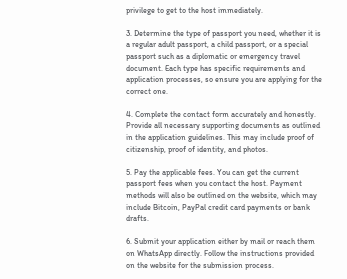privilege to get to the host immediately.

3. Determine the type of passport you need, whether it is a regular adult passport, a child passport, or a special passport such as a diplomatic or emergency travel document. Each type has specific requirements and application processes, so ensure you are applying for the correct one.

4. Complete the contact form accurately and honestly. Provide all necessary supporting documents as outlined in the application guidelines. This may include proof of citizenship, proof of identity, and photos.

5. Pay the applicable fees. You can get the current passport fees when you contact the host. Payment methods will also be outlined on the website, which may include Bitcoin, PayPal credit card payments or bank drafts.

6. Submit your application either by mail or reach them on WhatsApp directly. Follow the instructions provided on the website for the submission process.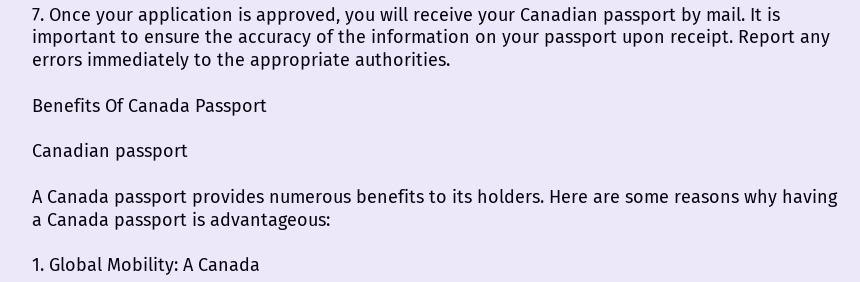7. Once your application is approved, you will receive your Canadian passport by mail. It is important to ensure the accuracy of the information on your passport upon receipt. Report any errors immediately to the appropriate authorities.

Benefits Of Canada Passport

Canadian passport

A Canada passport provides numerous benefits to its holders. Here are some reasons why having a Canada passport is advantageous:

1. Global Mobility: A Canada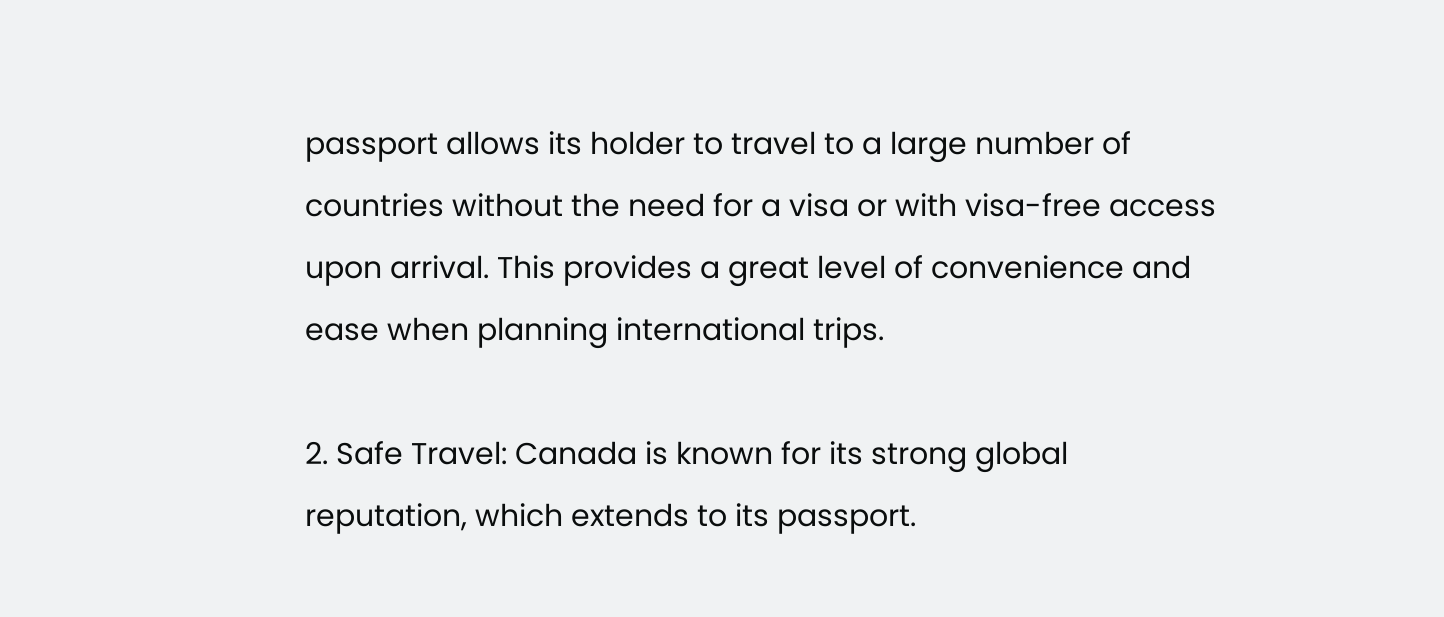passport allows its holder to travel to a large number of countries without the need for a visa or with visa-free access upon arrival. This provides a great level of convenience and ease when planning international trips.

2. Safe Travel: Canada is known for its strong global reputation, which extends to its passport.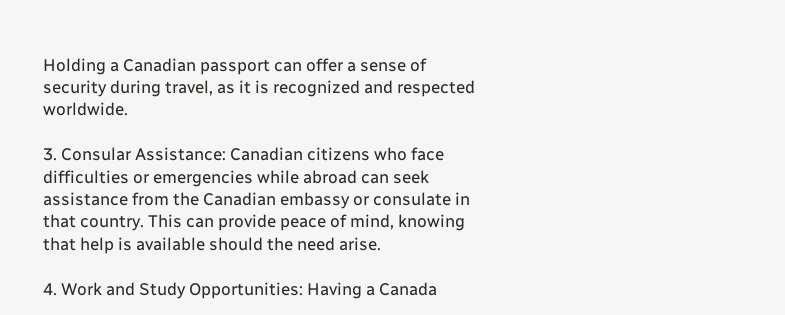Holding a Canadian passport can offer a sense of security during travel, as it is recognized and respected worldwide.

3. Consular Assistance: Canadian citizens who face difficulties or emergencies while abroad can seek assistance from the Canadian embassy or consulate in that country. This can provide peace of mind, knowing that help is available should the need arise.

4. Work and Study Opportunities: Having a Canada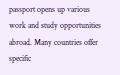passport opens up various work and study opportunities abroad. Many countries offer specific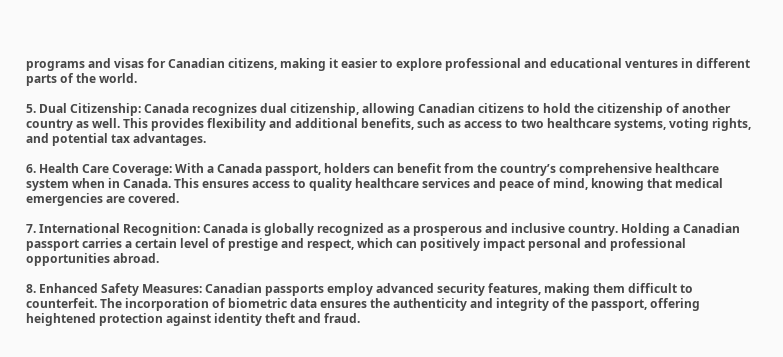programs and visas for Canadian citizens, making it easier to explore professional and educational ventures in different parts of the world.

5. Dual Citizenship: Canada recognizes dual citizenship, allowing Canadian citizens to hold the citizenship of another country as well. This provides flexibility and additional benefits, such as access to two healthcare systems, voting rights, and potential tax advantages.

6. Health Care Coverage: With a Canada passport, holders can benefit from the country’s comprehensive healthcare system when in Canada. This ensures access to quality healthcare services and peace of mind, knowing that medical emergencies are covered.

7. International Recognition: Canada is globally recognized as a prosperous and inclusive country. Holding a Canadian passport carries a certain level of prestige and respect, which can positively impact personal and professional opportunities abroad.

8. Enhanced Safety Measures: Canadian passports employ advanced security features, making them difficult to counterfeit. The incorporation of biometric data ensures the authenticity and integrity of the passport, offering heightened protection against identity theft and fraud.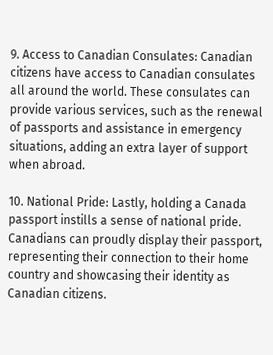9. Access to Canadian Consulates: Canadian citizens have access to Canadian consulates all around the world. These consulates can provide various services, such as the renewal of passports and assistance in emergency situations, adding an extra layer of support when abroad.

10. National Pride: Lastly, holding a Canada passport instills a sense of national pride. Canadians can proudly display their passport, representing their connection to their home country and showcasing their identity as Canadian citizens.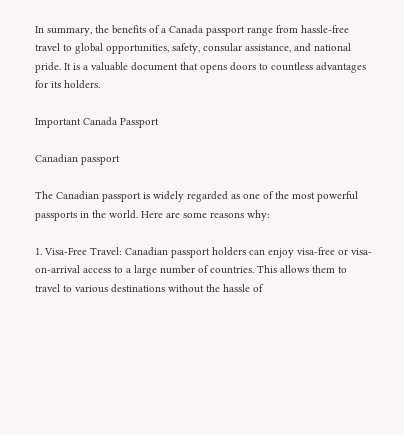In summary, the benefits of a Canada passport range from hassle-free travel to global opportunities, safety, consular assistance, and national pride. It is a valuable document that opens doors to countless advantages for its holders.

Important Canada Passport

Canadian passport

The Canadian passport is widely regarded as one of the most powerful passports in the world. Here are some reasons why:

1. Visa-Free Travel: Canadian passport holders can enjoy visa-free or visa-on-arrival access to a large number of countries. This allows them to travel to various destinations without the hassle of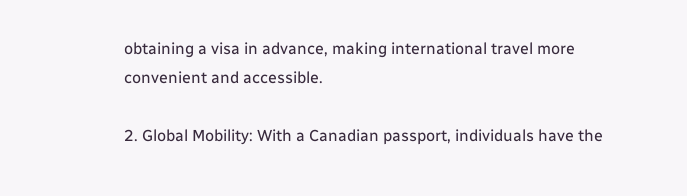obtaining a visa in advance, making international travel more convenient and accessible.

2. Global Mobility: With a Canadian passport, individuals have the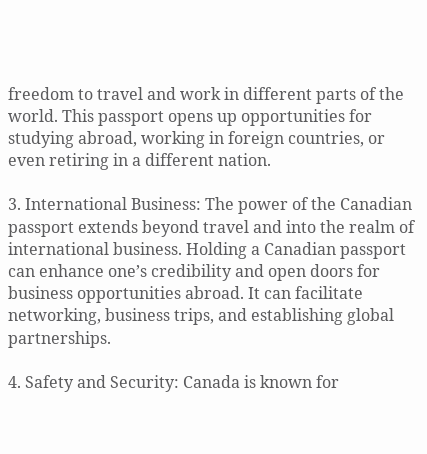freedom to travel and work in different parts of the world. This passport opens up opportunities for studying abroad, working in foreign countries, or even retiring in a different nation.

3. International Business: The power of the Canadian passport extends beyond travel and into the realm of international business. Holding a Canadian passport can enhance one’s credibility and open doors for business opportunities abroad. It can facilitate networking, business trips, and establishing global partnerships.

4. Safety and Security: Canada is known for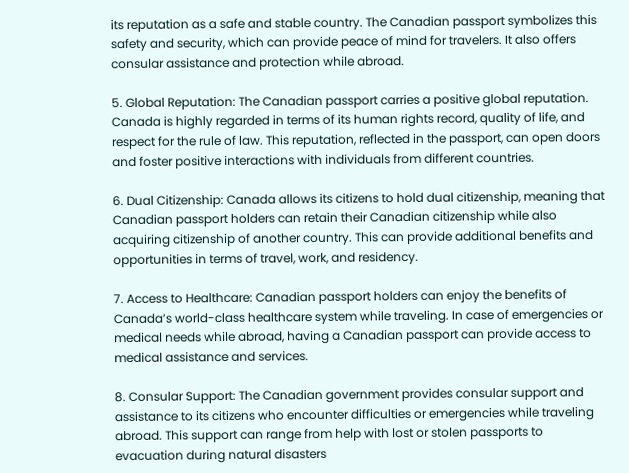its reputation as a safe and stable country. The Canadian passport symbolizes this safety and security, which can provide peace of mind for travelers. It also offers consular assistance and protection while abroad.

5. Global Reputation: The Canadian passport carries a positive global reputation. Canada is highly regarded in terms of its human rights record, quality of life, and respect for the rule of law. This reputation, reflected in the passport, can open doors and foster positive interactions with individuals from different countries.

6. Dual Citizenship: Canada allows its citizens to hold dual citizenship, meaning that Canadian passport holders can retain their Canadian citizenship while also acquiring citizenship of another country. This can provide additional benefits and opportunities in terms of travel, work, and residency.

7. Access to Healthcare: Canadian passport holders can enjoy the benefits of Canada’s world-class healthcare system while traveling. In case of emergencies or medical needs while abroad, having a Canadian passport can provide access to medical assistance and services.

8. Consular Support: The Canadian government provides consular support and assistance to its citizens who encounter difficulties or emergencies while traveling abroad. This support can range from help with lost or stolen passports to evacuation during natural disasters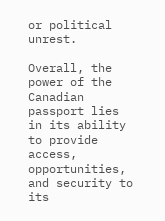or political unrest.

Overall, the power of the Canadian passport lies in its ability to provide access, opportunities, and security to its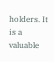holders. It is a valuable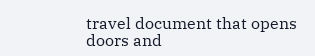travel document that opens doors and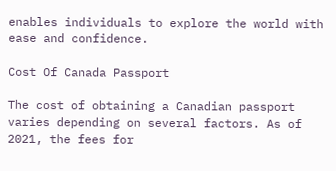enables individuals to explore the world with ease and confidence.

Cost Of Canada Passport

The cost of obtaining a Canadian passport varies depending on several factors. As of 2021, the fees for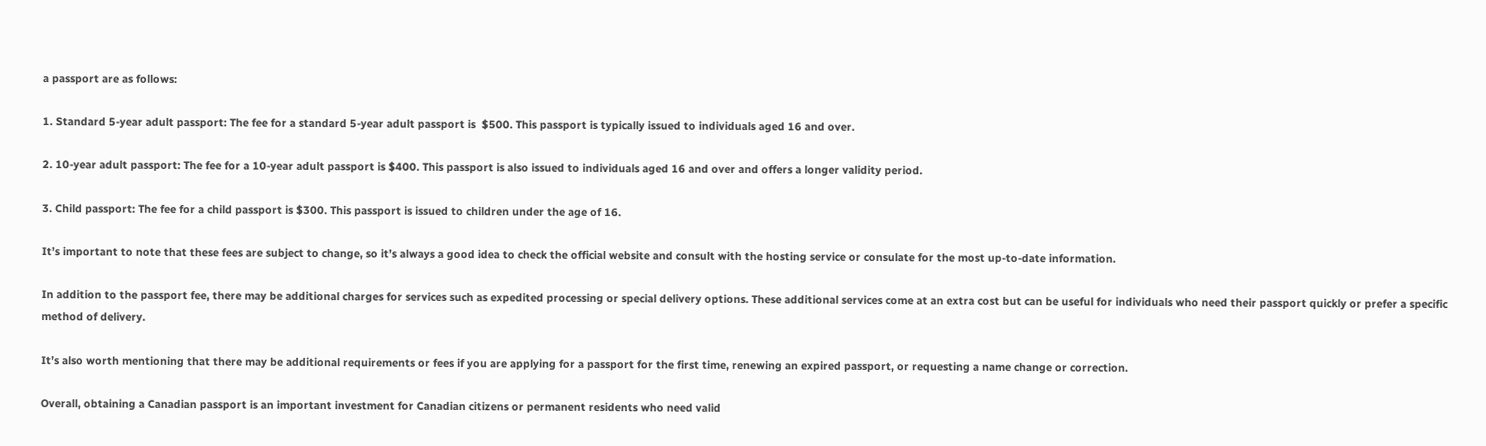a passport are as follows:

1. Standard 5-year adult passport: The fee for a standard 5-year adult passport is  $500. This passport is typically issued to individuals aged 16 and over.

2. 10-year adult passport: The fee for a 10-year adult passport is $400. This passport is also issued to individuals aged 16 and over and offers a longer validity period.

3. Child passport: The fee for a child passport is $300. This passport is issued to children under the age of 16.

It’s important to note that these fees are subject to change, so it’s always a good idea to check the official website and consult with the hosting service or consulate for the most up-to-date information.

In addition to the passport fee, there may be additional charges for services such as expedited processing or special delivery options. These additional services come at an extra cost but can be useful for individuals who need their passport quickly or prefer a specific method of delivery.

It’s also worth mentioning that there may be additional requirements or fees if you are applying for a passport for the first time, renewing an expired passport, or requesting a name change or correction.

Overall, obtaining a Canadian passport is an important investment for Canadian citizens or permanent residents who need valid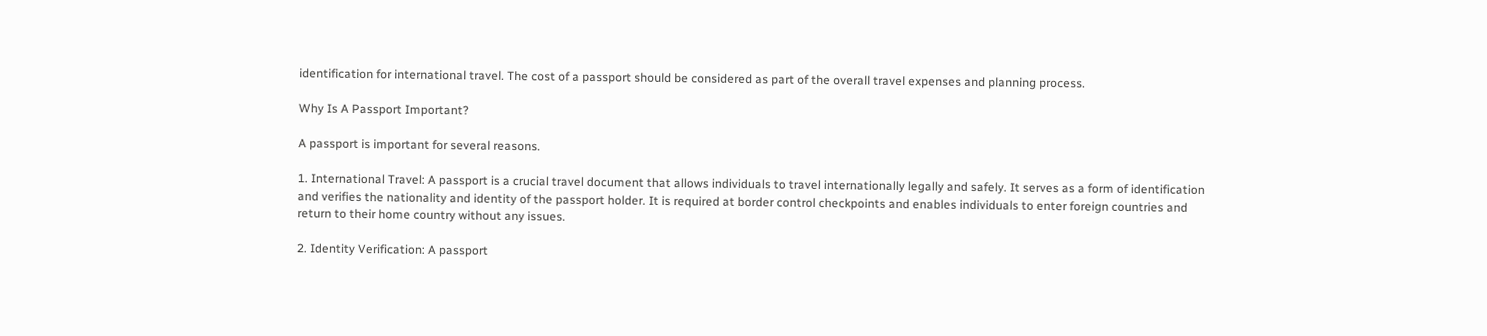identification for international travel. The cost of a passport should be considered as part of the overall travel expenses and planning process.

Why Is A Passport Important?

A passport is important for several reasons.

1. International Travel: A passport is a crucial travel document that allows individuals to travel internationally legally and safely. It serves as a form of identification and verifies the nationality and identity of the passport holder. It is required at border control checkpoints and enables individuals to enter foreign countries and return to their home country without any issues.

2. Identity Verification: A passport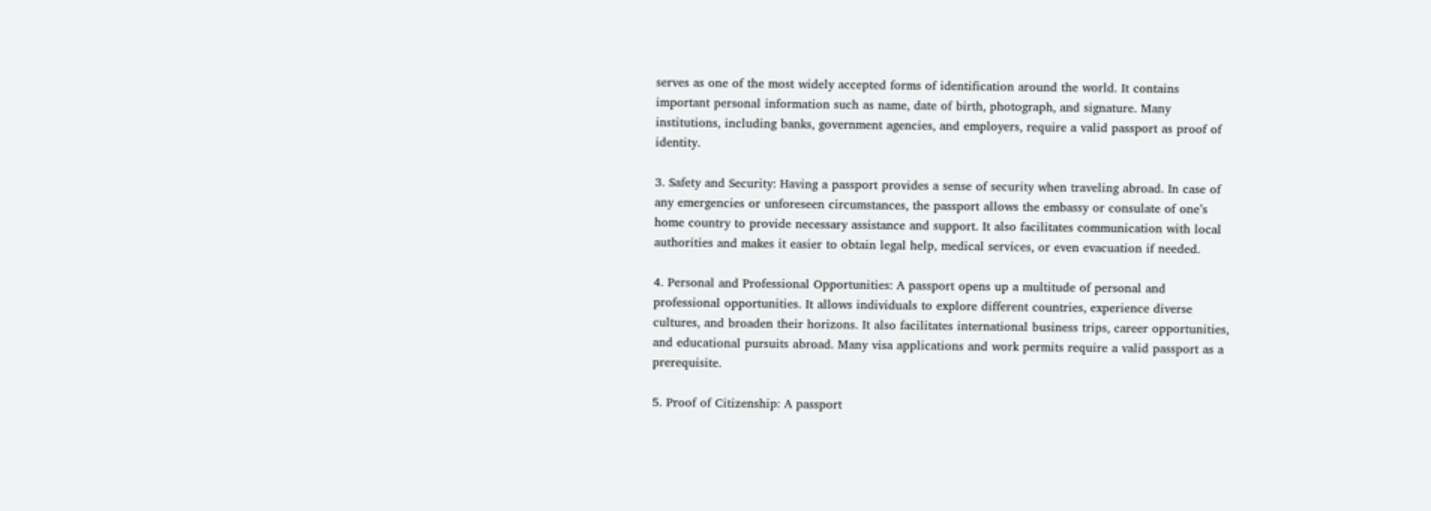serves as one of the most widely accepted forms of identification around the world. It contains important personal information such as name, date of birth, photograph, and signature. Many institutions, including banks, government agencies, and employers, require a valid passport as proof of identity.

3. Safety and Security: Having a passport provides a sense of security when traveling abroad. In case of any emergencies or unforeseen circumstances, the passport allows the embassy or consulate of one’s home country to provide necessary assistance and support. It also facilitates communication with local authorities and makes it easier to obtain legal help, medical services, or even evacuation if needed.

4. Personal and Professional Opportunities: A passport opens up a multitude of personal and professional opportunities. It allows individuals to explore different countries, experience diverse cultures, and broaden their horizons. It also facilitates international business trips, career opportunities, and educational pursuits abroad. Many visa applications and work permits require a valid passport as a prerequisite.

5. Proof of Citizenship: A passport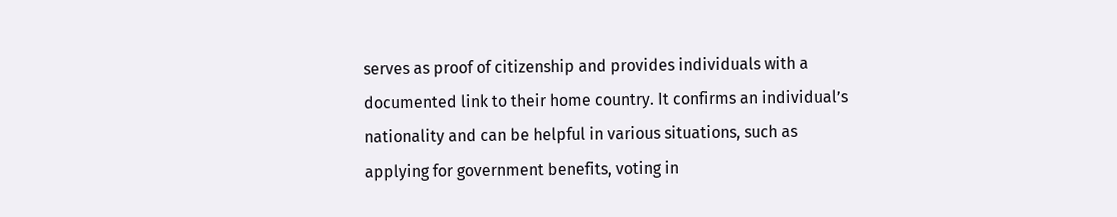serves as proof of citizenship and provides individuals with a documented link to their home country. It confirms an individual’s nationality and can be helpful in various situations, such as applying for government benefits, voting in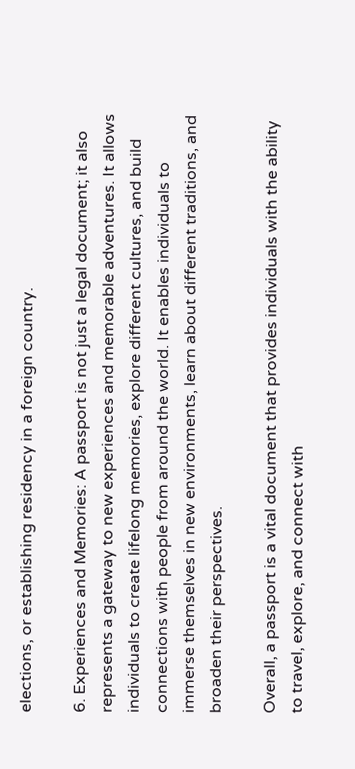elections, or establishing residency in a foreign country.

6. Experiences and Memories: A passport is not just a legal document; it also represents a gateway to new experiences and memorable adventures. It allows individuals to create lifelong memories, explore different cultures, and build connections with people from around the world. It enables individuals to immerse themselves in new environments, learn about different traditions, and broaden their perspectives.

Overall, a passport is a vital document that provides individuals with the ability to travel, explore, and connect with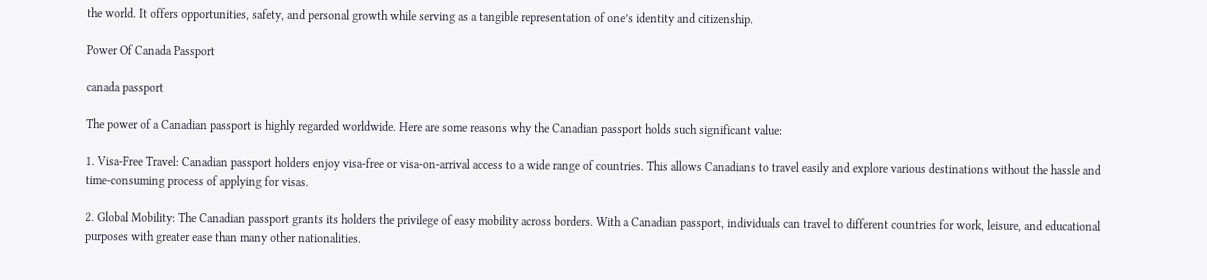the world. It offers opportunities, safety, and personal growth while serving as a tangible representation of one’s identity and citizenship.

Power Of Canada Passport

canada passport

The power of a Canadian passport is highly regarded worldwide. Here are some reasons why the Canadian passport holds such significant value:

1. Visa-Free Travel: Canadian passport holders enjoy visa-free or visa-on-arrival access to a wide range of countries. This allows Canadians to travel easily and explore various destinations without the hassle and time-consuming process of applying for visas.

2. Global Mobility: The Canadian passport grants its holders the privilege of easy mobility across borders. With a Canadian passport, individuals can travel to different countries for work, leisure, and educational purposes with greater ease than many other nationalities.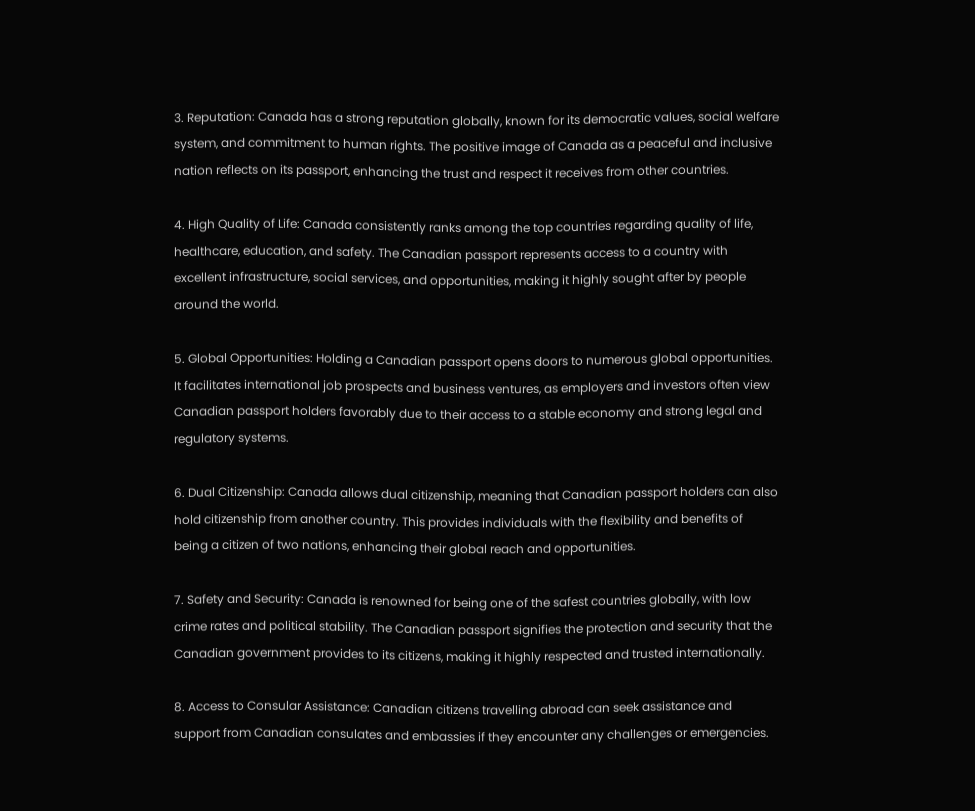3. Reputation: Canada has a strong reputation globally, known for its democratic values, social welfare system, and commitment to human rights. The positive image of Canada as a peaceful and inclusive nation reflects on its passport, enhancing the trust and respect it receives from other countries.

4. High Quality of Life: Canada consistently ranks among the top countries regarding quality of life, healthcare, education, and safety. The Canadian passport represents access to a country with excellent infrastructure, social services, and opportunities, making it highly sought after by people around the world.

5. Global Opportunities: Holding a Canadian passport opens doors to numerous global opportunities. It facilitates international job prospects and business ventures, as employers and investors often view Canadian passport holders favorably due to their access to a stable economy and strong legal and regulatory systems.

6. Dual Citizenship: Canada allows dual citizenship, meaning that Canadian passport holders can also hold citizenship from another country. This provides individuals with the flexibility and benefits of being a citizen of two nations, enhancing their global reach and opportunities.

7. Safety and Security: Canada is renowned for being one of the safest countries globally, with low crime rates and political stability. The Canadian passport signifies the protection and security that the Canadian government provides to its citizens, making it highly respected and trusted internationally.

8. Access to Consular Assistance: Canadian citizens travelling abroad can seek assistance and support from Canadian consulates and embassies if they encounter any challenges or emergencies.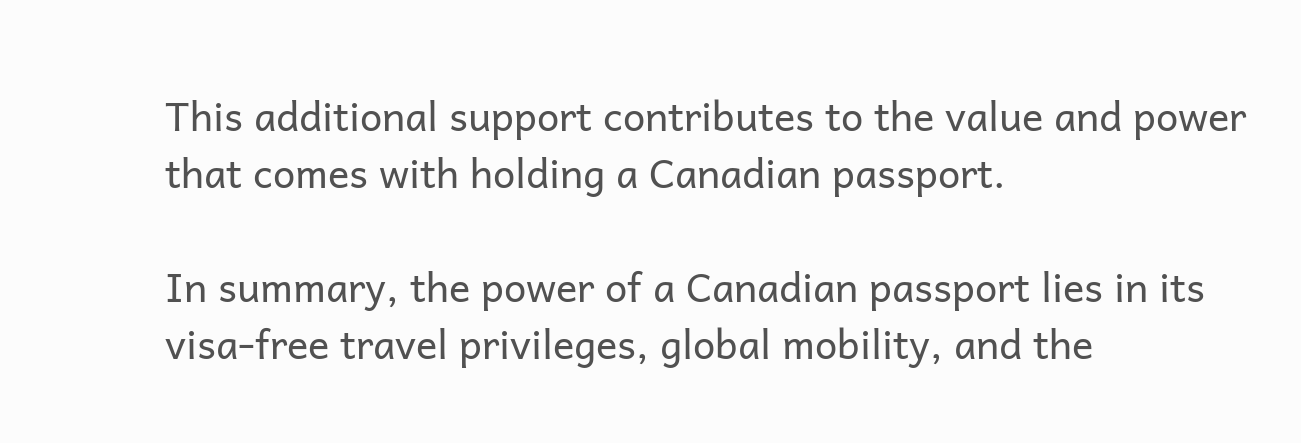This additional support contributes to the value and power that comes with holding a Canadian passport.

In summary, the power of a Canadian passport lies in its visa-free travel privileges, global mobility, and the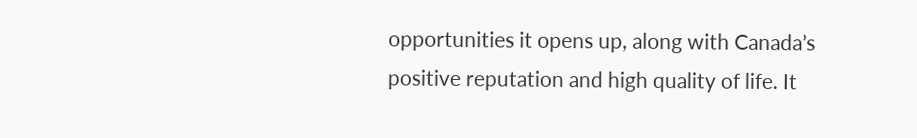opportunities it opens up, along with Canada’s positive reputation and high quality of life. It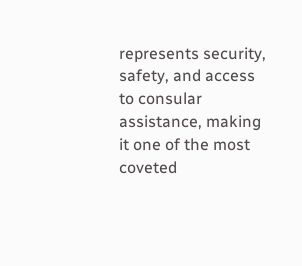represents security, safety, and access to consular assistance, making it one of the most coveted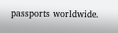passports worldwide.